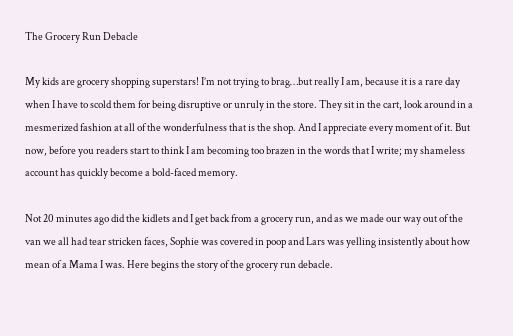The Grocery Run Debacle

My kids are grocery shopping superstars! I’m not trying to brag…but really I am, because it is a rare day when I have to scold them for being disruptive or unruly in the store. They sit in the cart, look around in a mesmerized fashion at all of the wonderfulness that is the shop. And I appreciate every moment of it. But now, before you readers start to think I am becoming too brazen in the words that I write; my shameless account has quickly become a bold-faced memory.

Not 20 minutes ago did the kidlets and I get back from a grocery run, and as we made our way out of the van we all had tear stricken faces, Sophie was covered in poop and Lars was yelling insistently about how mean of a Mama I was. Here begins the story of the grocery run debacle.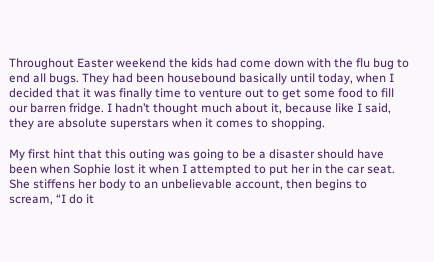Throughout Easter weekend the kids had come down with the flu bug to end all bugs. They had been housebound basically until today, when I decided that it was finally time to venture out to get some food to fill our barren fridge. I hadn’t thought much about it, because like I said, they are absolute superstars when it comes to shopping.

My first hint that this outing was going to be a disaster should have been when Sophie lost it when I attempted to put her in the car seat. She stiffens her body to an unbelievable account, then begins to scream, “I do it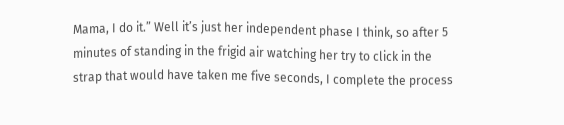Mama, I do it.” Well it’s just her independent phase I think, so after 5 minutes of standing in the frigid air watching her try to click in the strap that would have taken me five seconds, I complete the process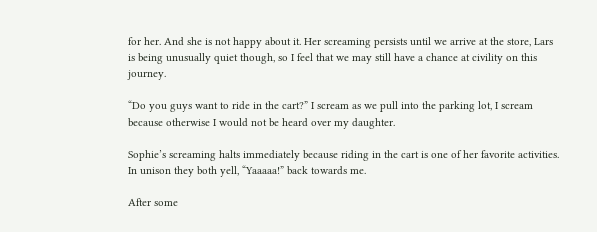for her. And she is not happy about it. Her screaming persists until we arrive at the store, Lars is being unusually quiet though, so I feel that we may still have a chance at civility on this journey.

“Do you guys want to ride in the cart?” I scream as we pull into the parking lot, I scream because otherwise I would not be heard over my daughter.

Sophie’s screaming halts immediately because riding in the cart is one of her favorite activities. In unison they both yell, “Yaaaaa!” back towards me.

After some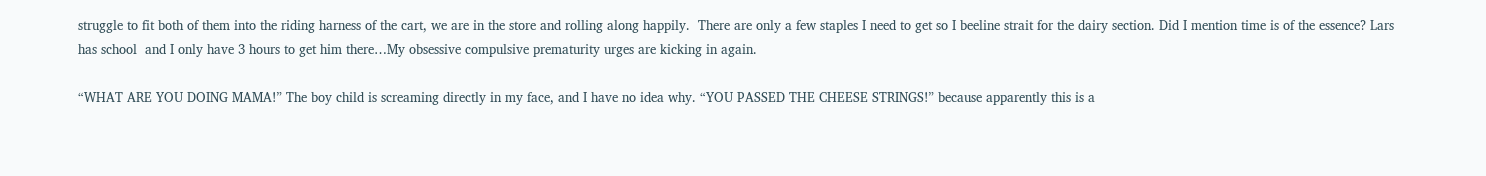struggle to fit both of them into the riding harness of the cart, we are in the store and rolling along happily.  There are only a few staples I need to get so I beeline strait for the dairy section. Did I mention time is of the essence? Lars has school  and I only have 3 hours to get him there…My obsessive compulsive prematurity urges are kicking in again.

“WHAT ARE YOU DOING MAMA!” The boy child is screaming directly in my face, and I have no idea why. “YOU PASSED THE CHEESE STRINGS!” because apparently this is a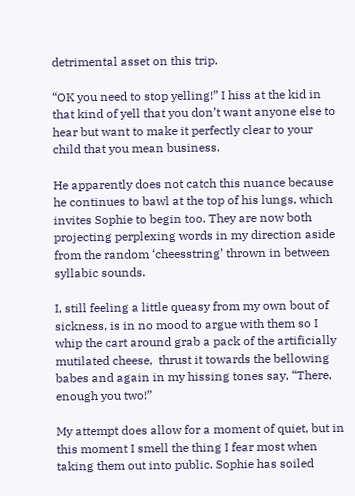detrimental asset on this trip.

“OK you need to stop yelling!” I hiss at the kid in that kind of yell that you don’t want anyone else to hear but want to make it perfectly clear to your child that you mean business.

He apparently does not catch this nuance because he continues to bawl at the top of his lungs, which invites Sophie to begin too. They are now both projecting perplexing words in my direction aside from the random ‘cheesstring’ thrown in between syllabic sounds.

I, still feeling a little queasy from my own bout of sickness, is in no mood to argue with them so I whip the cart around grab a pack of the artificially mutilated cheese,  thrust it towards the bellowing babes and again in my hissing tones say, “There, enough you two!”

My attempt does allow for a moment of quiet, but in this moment I smell the thing I fear most when taking them out into public. Sophie has soiled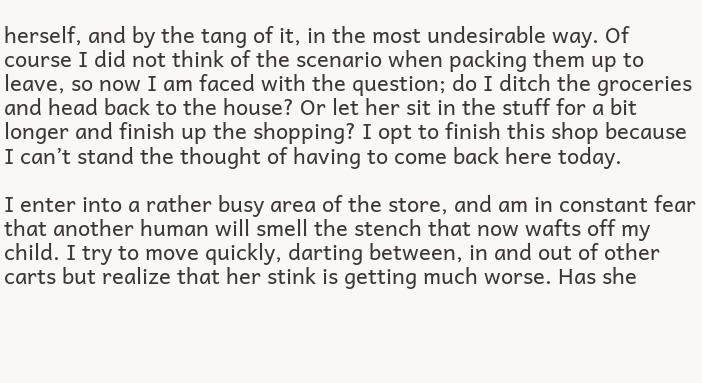herself, and by the tang of it, in the most undesirable way. Of course I did not think of the scenario when packing them up to leave, so now I am faced with the question; do I ditch the groceries and head back to the house? Or let her sit in the stuff for a bit longer and finish up the shopping? I opt to finish this shop because I can’t stand the thought of having to come back here today.

I enter into a rather busy area of the store, and am in constant fear that another human will smell the stench that now wafts off my child. I try to move quickly, darting between, in and out of other carts but realize that her stink is getting much worse. Has she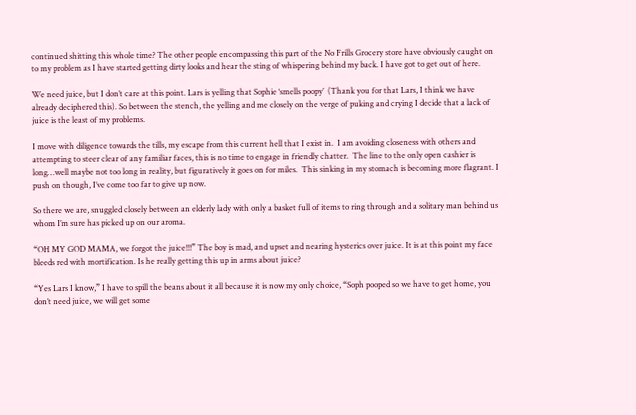continued shitting this whole time? The other people encompassing this part of the No Frills Grocery store have obviously caught on to my problem as I have started getting dirty looks and hear the sting of whispering behind my back. I have got to get out of here.

We need juice, but I don’t care at this point. Lars is yelling that Sophie ‘smells poopy’  (Thank you for that Lars, I think we have already deciphered this). So between the stench, the yelling and me closely on the verge of puking and crying I decide that a lack of juice is the least of my problems.

I move with diligence towards the tills, my escape from this current hell that I exist in.  I am avoiding closeness with others and attempting to steer clear of any familiar faces, this is no time to engage in friendly chatter.  The line to the only open cashier is long…well maybe not too long in reality, but figuratively it goes on for miles.  This sinking in my stomach is becoming more flagrant. I push on though, I’ve come too far to give up now.

So there we are, snuggled closely between an elderly lady with only a basket full of items to ring through and a solitary man behind us whom I’m sure has picked up on our aroma.

“OH MY GOD MAMA, we forgot the juice!!!” The boy is mad, and upset and nearing hysterics over juice. It is at this point my face bleeds red with mortification. Is he really getting this up in arms about juice?

“Yes Lars I know,” I have to spill the beans about it all because it is now my only choice, “Soph pooped so we have to get home, you don’t need juice, we will get some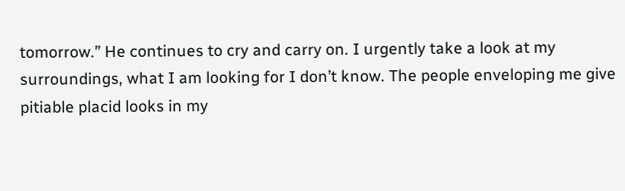tomorrow.” He continues to cry and carry on. I urgently take a look at my surroundings, what I am looking for I don’t know. The people enveloping me give pitiable placid looks in my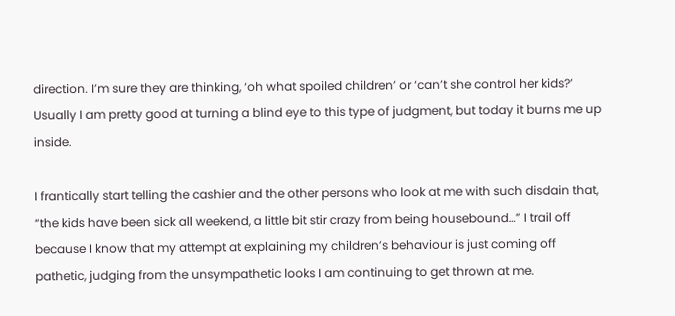direction. I’m sure they are thinking, ‘oh what spoiled children’ or ‘can’t she control her kids?’ Usually I am pretty good at turning a blind eye to this type of judgment, but today it burns me up inside.

I frantically start telling the cashier and the other persons who look at me with such disdain that, “the kids have been sick all weekend, a little bit stir crazy from being housebound…” I trail off because I know that my attempt at explaining my children’s behaviour is just coming off pathetic, judging from the unsympathetic looks I am continuing to get thrown at me.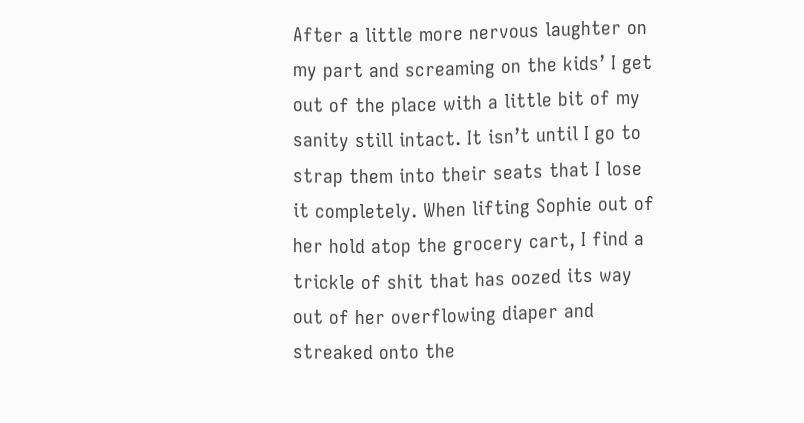After a little more nervous laughter on my part and screaming on the kids’ I get out of the place with a little bit of my sanity still intact. It isn’t until I go to strap them into their seats that I lose it completely. When lifting Sophie out of her hold atop the grocery cart, I find a trickle of shit that has oozed its way out of her overflowing diaper and streaked onto the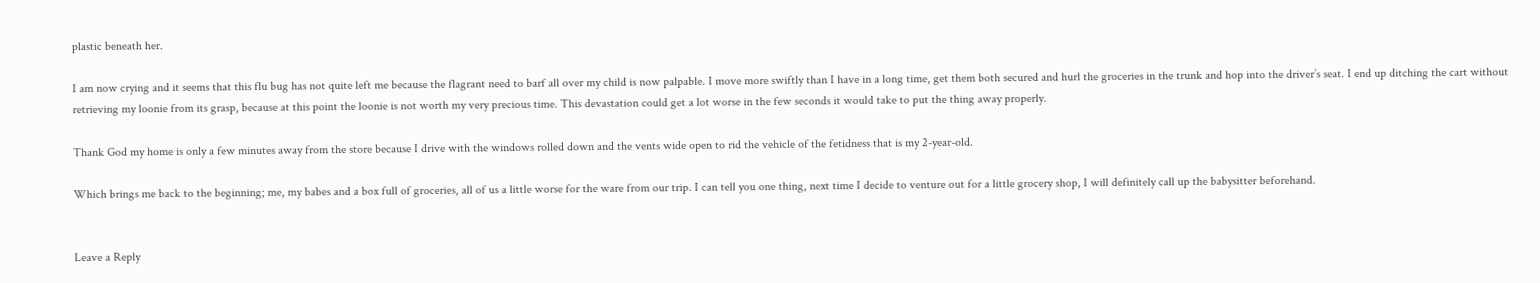plastic beneath her.

I am now crying and it seems that this flu bug has not quite left me because the flagrant need to barf all over my child is now palpable. I move more swiftly than I have in a long time, get them both secured and hurl the groceries in the trunk and hop into the driver’s seat. I end up ditching the cart without retrieving my loonie from its grasp, because at this point the loonie is not worth my very precious time. This devastation could get a lot worse in the few seconds it would take to put the thing away properly.

Thank God my home is only a few minutes away from the store because I drive with the windows rolled down and the vents wide open to rid the vehicle of the fetidness that is my 2-year-old.

Which brings me back to the beginning; me, my babes and a box full of groceries, all of us a little worse for the ware from our trip. I can tell you one thing, next time I decide to venture out for a little grocery shop, I will definitely call up the babysitter beforehand.


Leave a Reply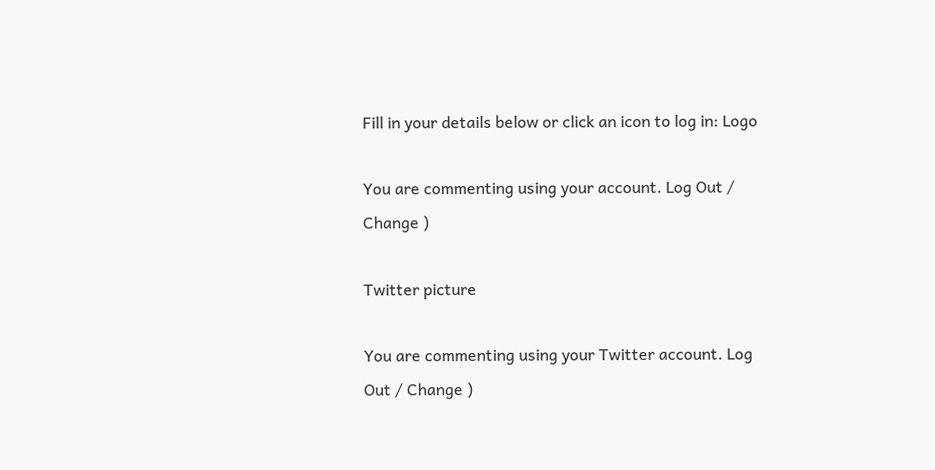Fill in your details below or click an icon to log in: Logo

You are commenting using your account. Log Out / Change )

Twitter picture

You are commenting using your Twitter account. Log Out / Change )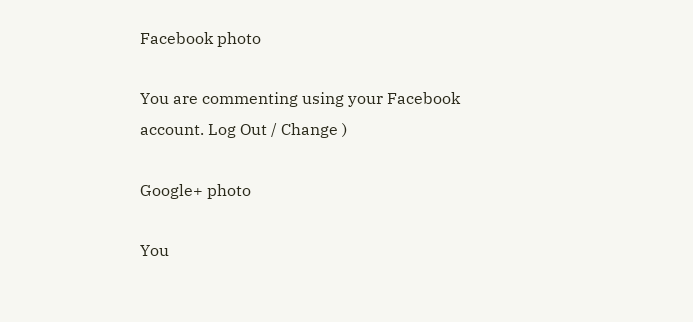Facebook photo

You are commenting using your Facebook account. Log Out / Change )

Google+ photo

You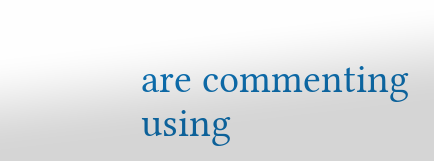are commenting using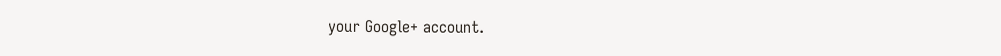your Google+ account.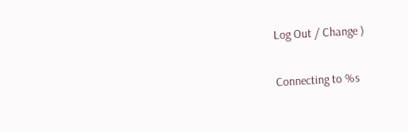Log Out / Change )

Connecting to %s